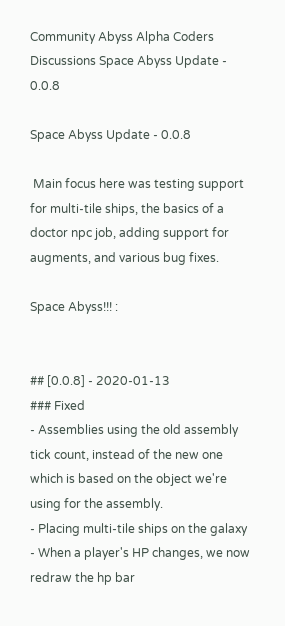Community Abyss Alpha Coders Discussions Space Abyss Update - 0.0.8

Space Abyss Update - 0.0.8

 Main focus here was testing support for multi-tile ships, the basics of a doctor npc job, adding support for augments, and various bug fixes.

Space Abyss!!! :


## [0.0.8] - 2020-01-13
### Fixed
- Assemblies using the old assembly tick count, instead of the new one which is based on the object we're
using for the assembly.
- Placing multi-tile ships on the galaxy
- When a player's HP changes, we now redraw the hp bar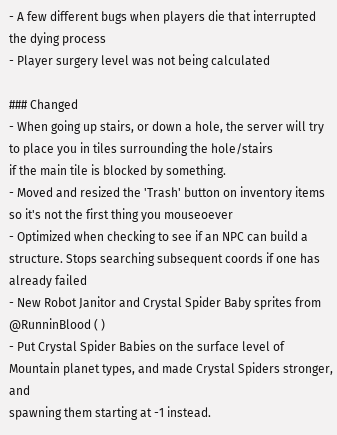- A few different bugs when players die that interrupted the dying process
- Player surgery level was not being calculated

### Changed
- When going up stairs, or down a hole, the server will try to place you in tiles surrounding the hole/stairs
if the main tile is blocked by something.
- Moved and resized the 'Trash' button on inventory items so it's not the first thing you mouseoever
- Optimized when checking to see if an NPC can build a structure. Stops searching subsequent coords if one has
already failed
- New Robot Janitor and Crystal Spider Baby sprites from @RunninBlood ( )
- Put Crystal Spider Babies on the surface level of Mountain planet types, and made Crystal Spiders stronger, and
spawning them starting at -1 instead.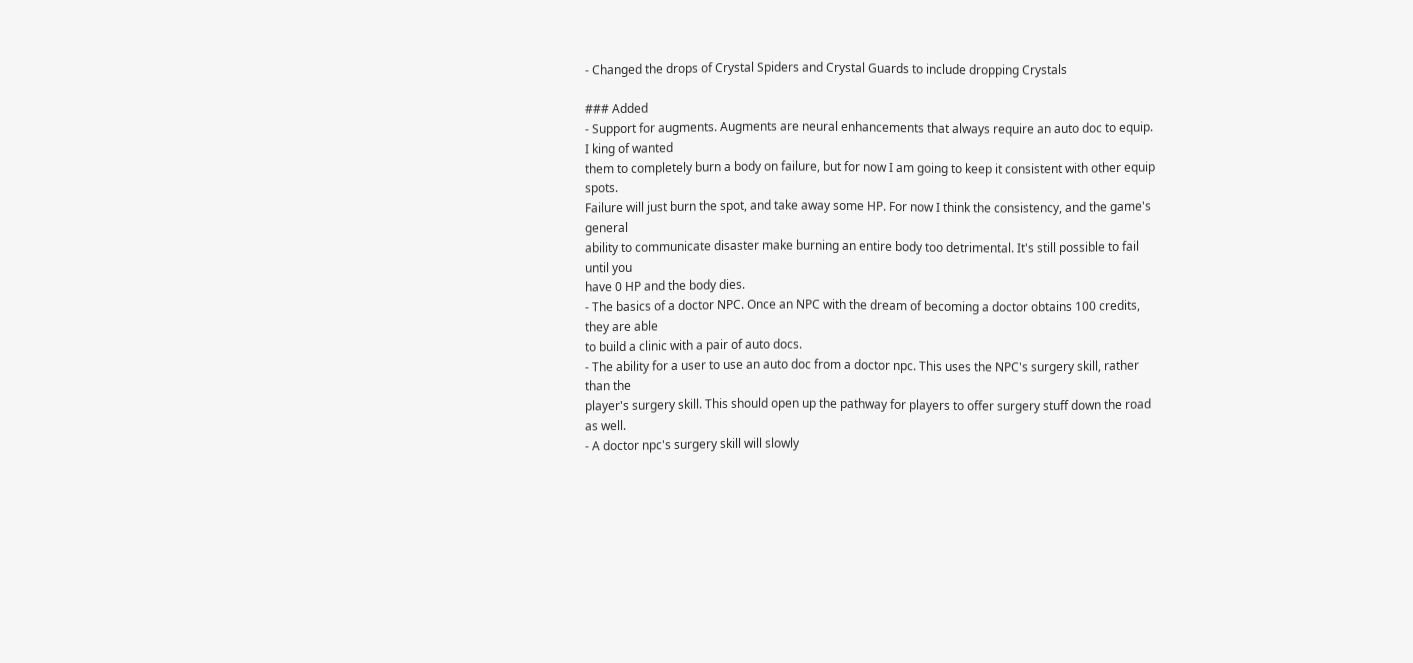- Changed the drops of Crystal Spiders and Crystal Guards to include dropping Crystals

### Added
- Support for augments. Augments are neural enhancements that always require an auto doc to equip. I king of wanted
them to completely burn a body on failure, but for now I am going to keep it consistent with other equip spots.
Failure will just burn the spot, and take away some HP. For now I think the consistency, and the game's general
ability to communicate disaster make burning an entire body too detrimental. It's still possible to fail until you
have 0 HP and the body dies.
- The basics of a doctor NPC. Once an NPC with the dream of becoming a doctor obtains 100 credits, they are able
to build a clinic with a pair of auto docs.
- The ability for a user to use an auto doc from a doctor npc. This uses the NPC's surgery skill, rather than the
player's surgery skill. This should open up the pathway for players to offer surgery stuff down the road as well.
- A doctor npc's surgery skill will slowly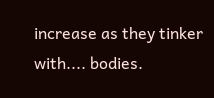increase as they tinker with.... bodies.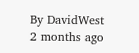By DavidWest 2 months ago